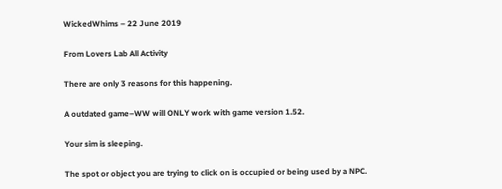WickedWhims – 22 June 2019

From Lovers Lab All Activity

There are only 3 reasons for this happening.

A outdated game–WW will ONLY work with game version 1.52.

Your sim is sleeping.

The spot or object you are trying to click on is occupied or being used by a NPC.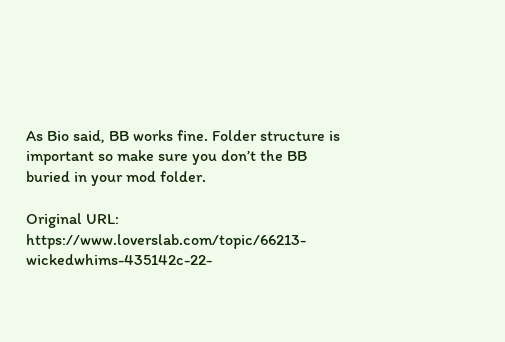As Bio said, BB works fine. Folder structure is important so make sure you don’t the BB buried in your mod folder.

Original URL: https://www.loverslab.com/topic/66213-wickedwhims-435142c-22-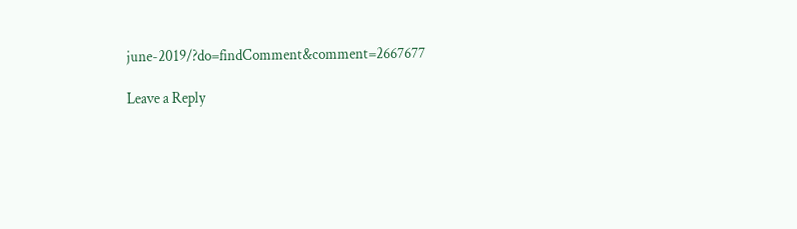june-2019/?do=findComment&comment=2667677

Leave a Reply